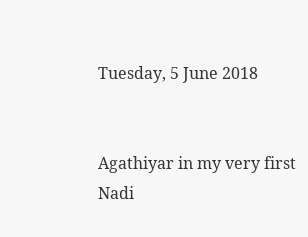Tuesday, 5 June 2018


Agathiyar in my very first Nadi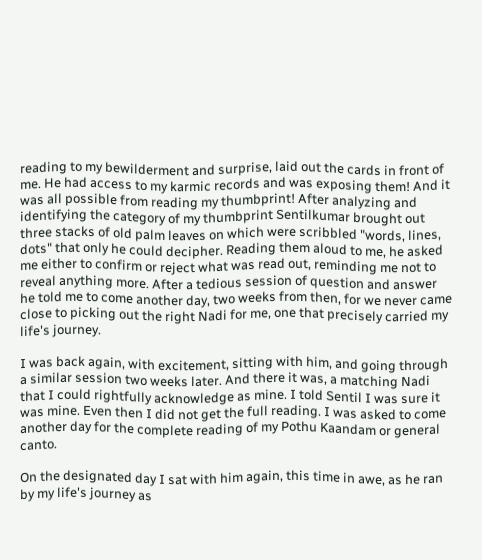reading to my bewilderment and surprise, laid out the cards in front of me. He had access to my karmic records and was exposing them! And it was all possible from reading my thumbprint! After analyzing and identifying the category of my thumbprint Sentilkumar brought out three stacks of old palm leaves on which were scribbled "words, lines, dots" that only he could decipher. Reading them aloud to me, he asked me either to confirm or reject what was read out, reminding me not to reveal anything more. After a tedious session of question and answer he told me to come another day, two weeks from then, for we never came close to picking out the right Nadi for me, one that precisely carried my life's journey.

I was back again, with excitement, sitting with him, and going through a similar session two weeks later. And there it was, a matching Nadi that I could rightfully acknowledge as mine. I told Sentil I was sure it was mine. Even then I did not get the full reading. I was asked to come another day for the complete reading of my Pothu Kaandam or general canto.

On the designated day I sat with him again, this time in awe, as he ran by my life's journey as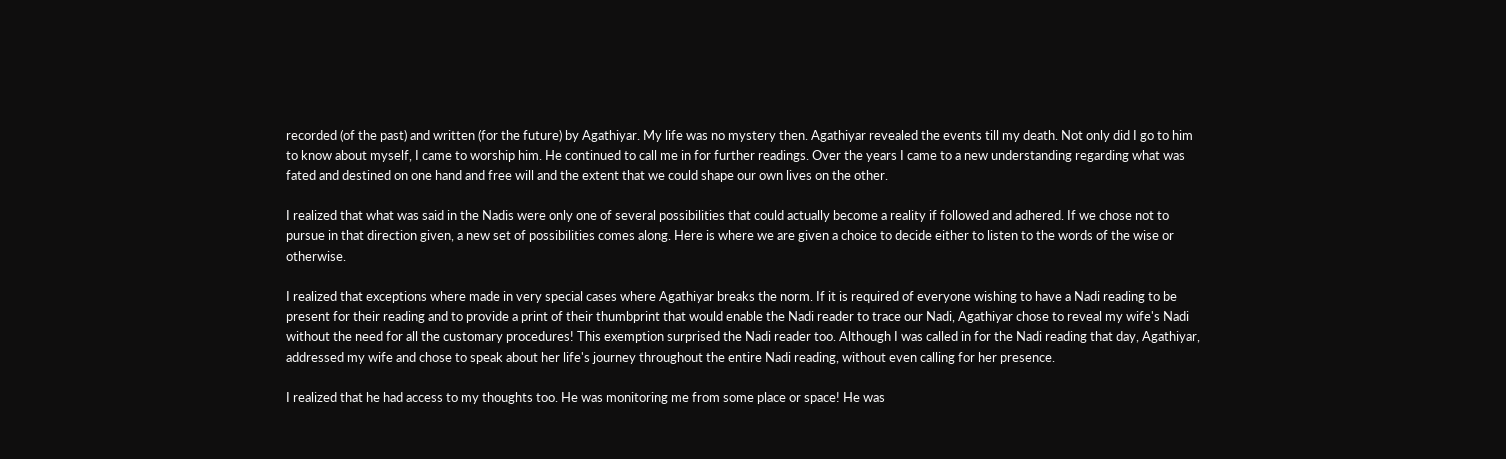recorded (of the past) and written (for the future) by Agathiyar. My life was no mystery then. Agathiyar revealed the events till my death. Not only did I go to him to know about myself, I came to worship him. He continued to call me in for further readings. Over the years I came to a new understanding regarding what was fated and destined on one hand and free will and the extent that we could shape our own lives on the other.

I realized that what was said in the Nadis were only one of several possibilities that could actually become a reality if followed and adhered. If we chose not to pursue in that direction given, a new set of possibilities comes along. Here is where we are given a choice to decide either to listen to the words of the wise or otherwise.

I realized that exceptions where made in very special cases where Agathiyar breaks the norm. If it is required of everyone wishing to have a Nadi reading to be present for their reading and to provide a print of their thumbprint that would enable the Nadi reader to trace our Nadi, Agathiyar chose to reveal my wife's Nadi without the need for all the customary procedures! This exemption surprised the Nadi reader too. Although I was called in for the Nadi reading that day, Agathiyar, addressed my wife and chose to speak about her life's journey throughout the entire Nadi reading, without even calling for her presence.

I realized that he had access to my thoughts too. He was monitoring me from some place or space! He was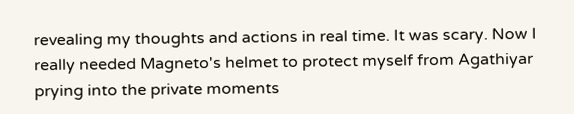revealing my thoughts and actions in real time. It was scary. Now I really needed Magneto's helmet to protect myself from Agathiyar prying into the private moments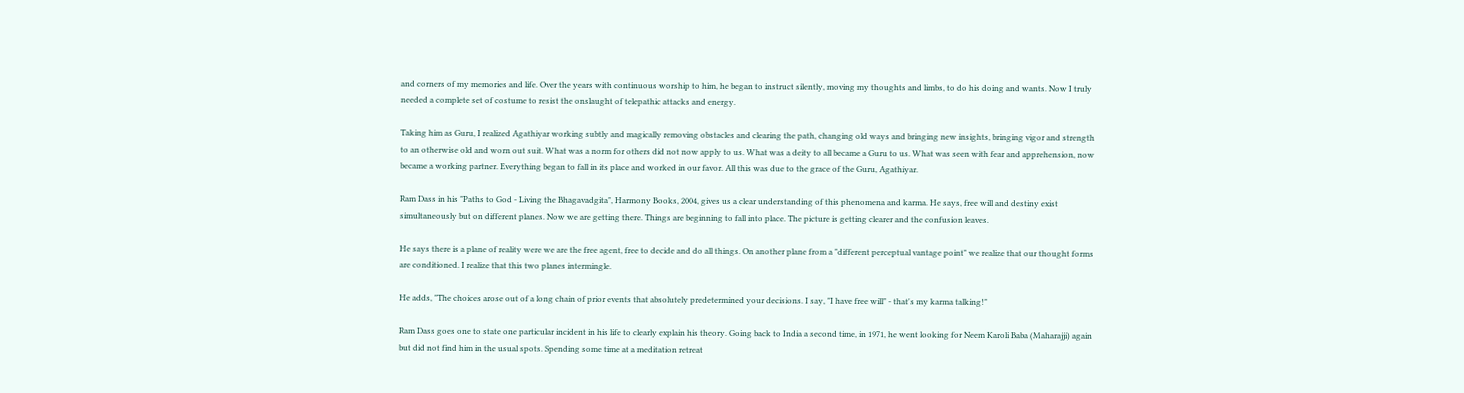and corners of my memories and life. Over the years with continuous worship to him, he began to instruct silently, moving my thoughts and limbs, to do his doing and wants. Now I truly needed a complete set of costume to resist the onslaught of telepathic attacks and energy.

Taking him as Guru, I realized Agathiyar working subtly and magically removing obstacles and clearing the path, changing old ways and bringing new insights, bringing vigor and strength to an otherwise old and worn out suit. What was a norm for others did not now apply to us. What was a deity to all became a Guru to us. What was seen with fear and apprehension, now became a working partner. Everything began to fall in its place and worked in our favor. All this was due to the grace of the Guru, Agathiyar.

Ram Dass in his "Paths to God - Living the Bhagavadgita", Harmony Books, 2004, gives us a clear understanding of this phenomena and karma. He says, free will and destiny exist simultaneously but on different planes. Now we are getting there. Things are beginning to fall into place. The picture is getting clearer and the confusion leaves.

He says there is a plane of reality were we are the free agent, free to decide and do all things. On another plane from a "different perceptual vantage point" we realize that our thought forms are conditioned. I realize that this two planes intermingle.

He adds, "The choices arose out of a long chain of prior events that absolutely predetermined your decisions. I say, "I have free will" - that's my karma talking!"

Ram Dass goes one to state one particular incident in his life to clearly explain his theory. Going back to India a second time, in 1971, he went looking for Neem Karoli Baba (Maharajji) again but did not find him in the usual spots. Spending some time at a meditation retreat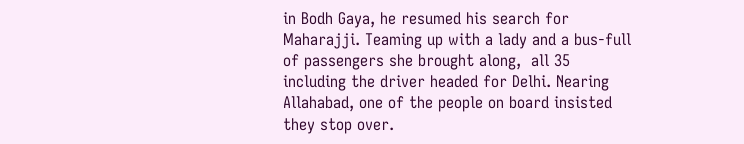in Bodh Gaya, he resumed his search for Maharajji. Teaming up with a lady and a bus-full of passengers she brought along,  all 35 including the driver headed for Delhi. Nearing Allahabad, one of the people on board insisted they stop over.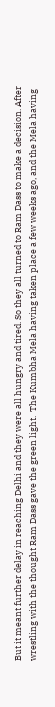But it meant further delay in reaching Delhi and they were all hungry and tired. So they all turned to Ram Dass to make a decision. After wrestling with the thought Ram Dass gave the green light.  The Kumbha Mela having taken place a few weeks ago, and the Mela having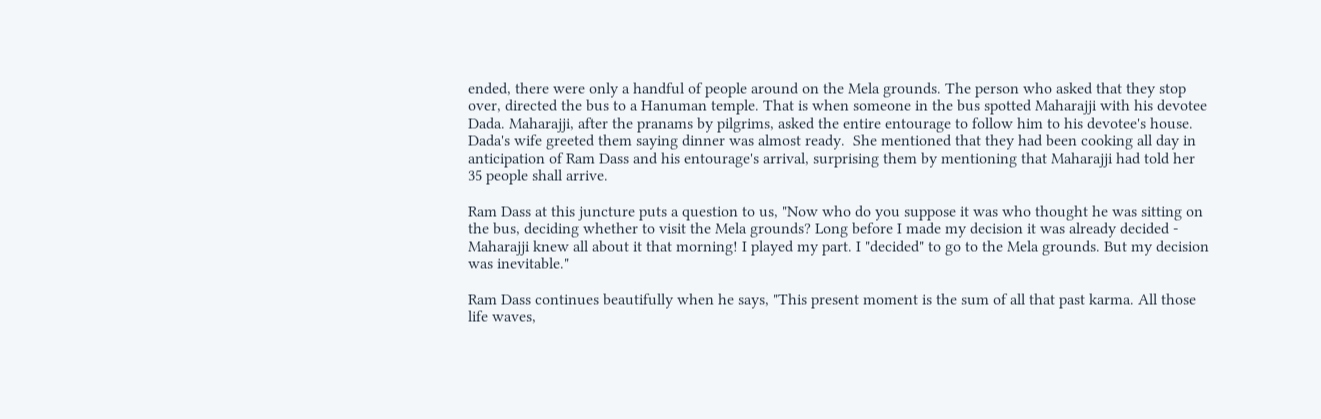ended, there were only a handful of people around on the Mela grounds. The person who asked that they stop over, directed the bus to a Hanuman temple. That is when someone in the bus spotted Maharajji with his devotee Dada. Maharajji, after the pranams by pilgrims, asked the entire entourage to follow him to his devotee's house. Dada's wife greeted them saying dinner was almost ready.  She mentioned that they had been cooking all day in anticipation of Ram Dass and his entourage's arrival, surprising them by mentioning that Maharajji had told her 35 people shall arrive.

Ram Dass at this juncture puts a question to us, "Now who do you suppose it was who thought he was sitting on the bus, deciding whether to visit the Mela grounds? Long before I made my decision it was already decided - Maharajji knew all about it that morning! I played my part. I "decided" to go to the Mela grounds. But my decision was inevitable."

Ram Dass continues beautifully when he says, "This present moment is the sum of all that past karma. All those life waves,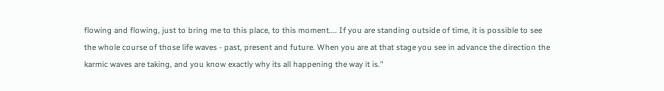flowing and flowing, just to bring me to this place, to this moment.... If you are standing outside of time, it is possible to see the whole course of those life waves - past, present and future. When you are at that stage you see in advance the direction the karmic waves are taking, and you know exactly why its all happening the way it is."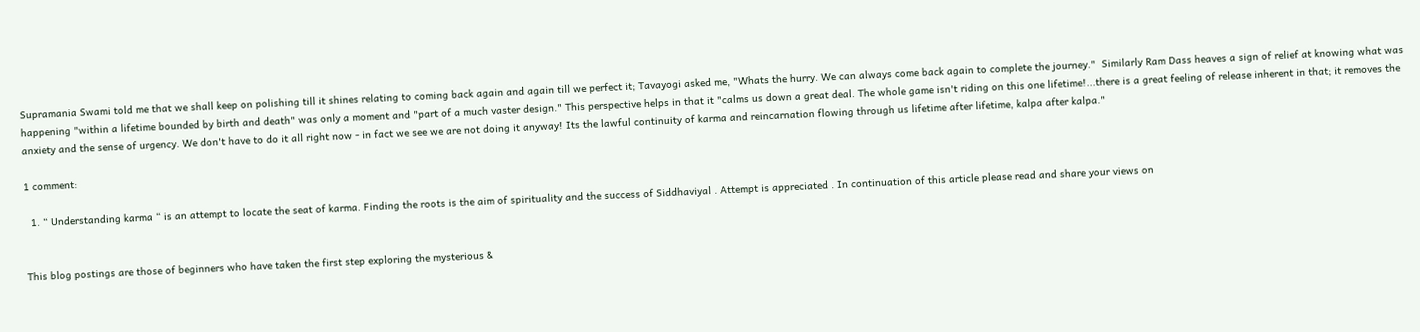Supramania Swami told me that we shall keep on polishing till it shines relating to coming back again and again till we perfect it; Tavayogi asked me, "Whats the hurry. We can always come back again to complete the journey."  Similarly Ram Dass heaves a sign of relief at knowing what was happening "within a lifetime bounded by birth and death" was only a moment and "part of a much vaster design." This perspective helps in that it "calms us down a great deal. The whole game isn't riding on this one lifetime!...there is a great feeling of release inherent in that; it removes the anxiety and the sense of urgency. We don't have to do it all right now - in fact we see we are not doing it anyway! Its the lawful continuity of karma and reincarnation flowing through us lifetime after lifetime, kalpa after kalpa."

1 comment:

  1. “ Understanding karma “ is an attempt to locate the seat of karma. Finding the roots is the aim of spirituality and the success of Siddhaviyal . Attempt is appreciated . In continuation of this article please read and share your views on


This blog postings are those of beginners who have taken the first step exploring the mysterious &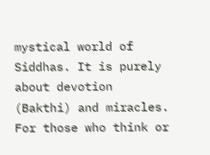mystical world of Siddhas. It is purely about devotion (Bakthi) and miracles. For those who think or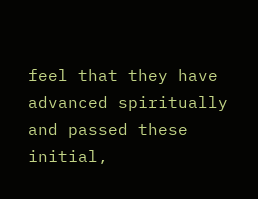feel that they have advanced spiritually and passed these initial,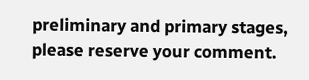preliminary and primary stages, please reserve your comment.